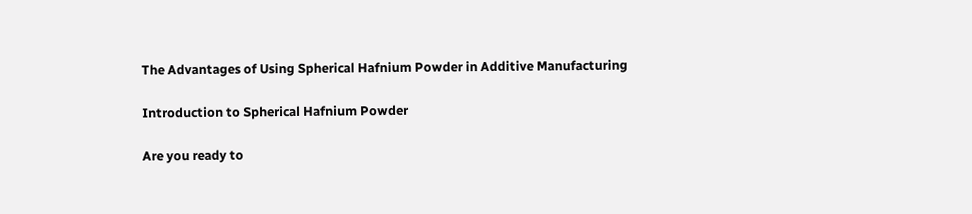The Advantages of Using Spherical Hafnium Powder in Additive Manufacturing

Introduction to Spherical Hafnium Powder

Are you ready to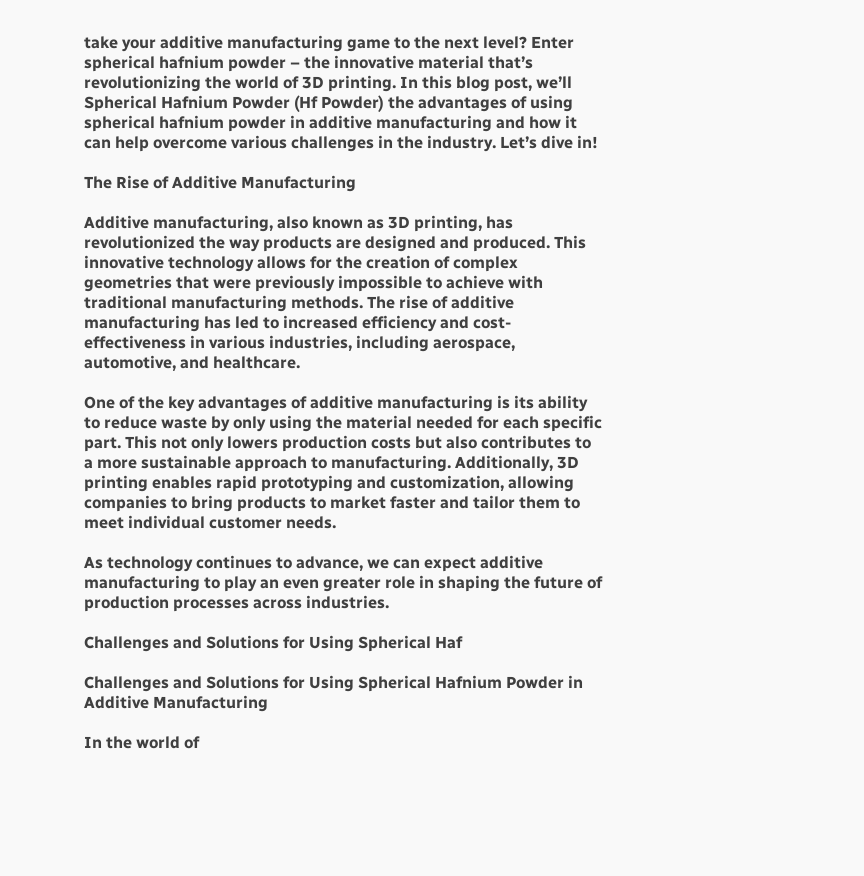take your additive manufacturing game to the next level? Enter spherical hafnium powder – the innovative material that’s revolutionizing the world of 3D printing. In this blog post, we’ll Spherical Hafnium Powder (Hf Powder) the advantages of using spherical hafnium powder in additive manufacturing and how it can help overcome various challenges in the industry. Let’s dive in!

The Rise of Additive Manufacturing

Additive manufacturing, also known as 3D printing, has revolutionized the way products are designed and produced. This innovative technology allows for the creation of complex geometries that were previously impossible to achieve with traditional manufacturing methods. The rise of additive manufacturing has led to increased efficiency and cost-effectiveness in various industries, including aerospace, automotive, and healthcare.

One of the key advantages of additive manufacturing is its ability to reduce waste by only using the material needed for each specific part. This not only lowers production costs but also contributes to a more sustainable approach to manufacturing. Additionally, 3D printing enables rapid prototyping and customization, allowing companies to bring products to market faster and tailor them to meet individual customer needs.

As technology continues to advance, we can expect additive manufacturing to play an even greater role in shaping the future of production processes across industries.

Challenges and Solutions for Using Spherical Haf

Challenges and Solutions for Using Spherical Hafnium Powder in Additive Manufacturing

In the world of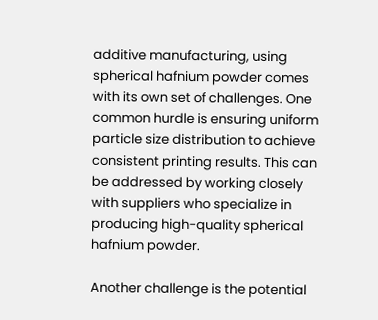additive manufacturing, using spherical hafnium powder comes with its own set of challenges. One common hurdle is ensuring uniform particle size distribution to achieve consistent printing results. This can be addressed by working closely with suppliers who specialize in producing high-quality spherical hafnium powder.

Another challenge is the potential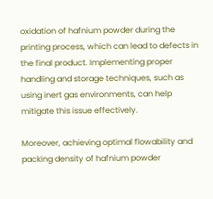oxidation of hafnium powder during the printing process, which can lead to defects in the final product. Implementing proper handling and storage techniques, such as using inert gas environments, can help mitigate this issue effectively.

Moreover, achieving optimal flowability and packing density of hafnium powder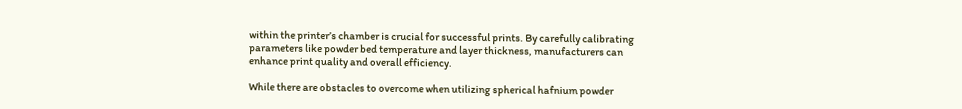within the printer’s chamber is crucial for successful prints. By carefully calibrating parameters like powder bed temperature and layer thickness, manufacturers can enhance print quality and overall efficiency.

While there are obstacles to overcome when utilizing spherical hafnium powder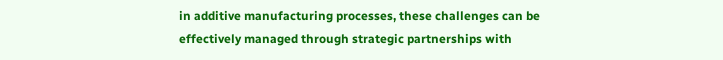in additive manufacturing processes, these challenges can be effectively managed through strategic partnerships with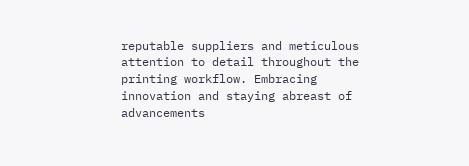reputable suppliers and meticulous attention to detail throughout the printing workflow. Embracing innovation and staying abreast of advancements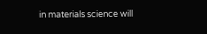in materials science will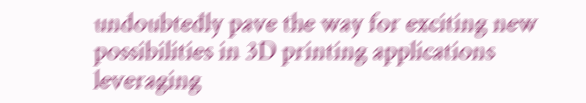undoubtedly pave the way for exciting new possibilities in 3D printing applications leveraging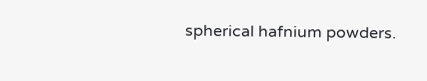spherical hafnium powders.